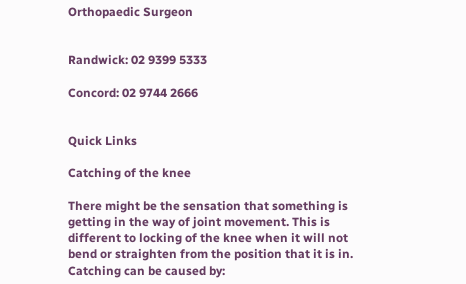Orthopaedic Surgeon


Randwick: 02 9399 5333

Concord: 02 9744 2666


Quick Links

Catching of the knee

There might be the sensation that something is getting in the way of joint movement. This is different to locking of the knee when it will not bend or straighten from the position that it is in. Catching can be caused by: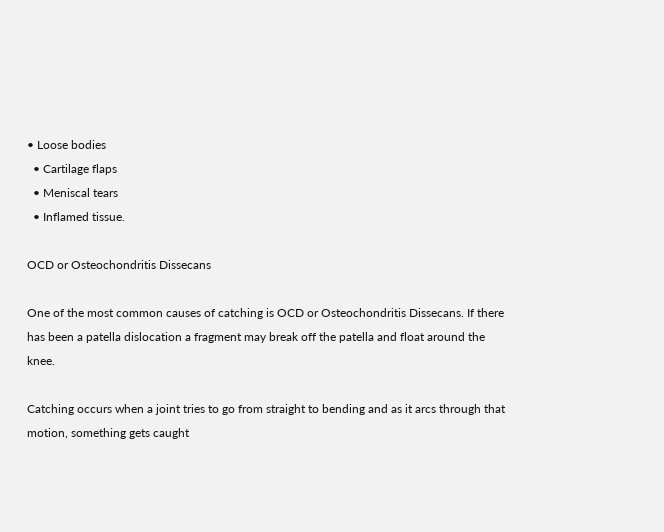• Loose bodies
  • Cartilage flaps
  • Meniscal tears
  • Inflamed tissue.

OCD or Osteochondritis Dissecans

One of the most common causes of catching is OCD or Osteochondritis Dissecans. If there has been a patella dislocation a fragment may break off the patella and float around the knee.

Catching occurs when a joint tries to go from straight to bending and as it arcs through that motion, something gets caught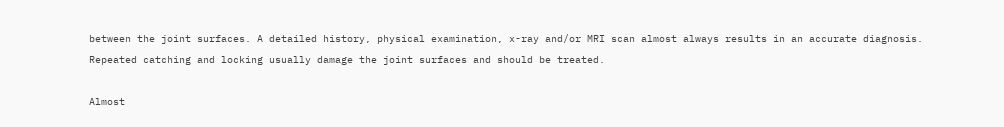between the joint surfaces. A detailed history, physical examination, x-ray and/or MRI scan almost always results in an accurate diagnosis. Repeated catching and locking usually damage the joint surfaces and should be treated.

Almost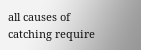all causes of catching require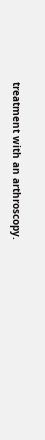treatment with an arthroscopy.